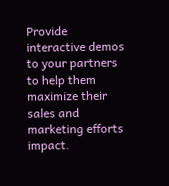Provide interactive demos to your partners to help them maximize their sales and marketing efforts impact.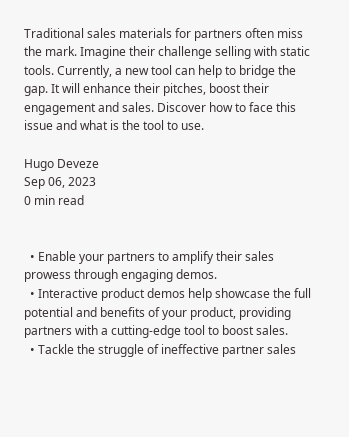Traditional sales materials for partners often miss the mark. Imagine their challenge selling with static tools. Currently, a new tool can help to bridge the gap. It will enhance their pitches, boost their engagement and sales. Discover how to face this issue and what is the tool to use.

Hugo Deveze
Sep 06, 2023
0 min read


  • Enable your partners to amplify their sales prowess through engaging demos.
  • Interactive product demos help showcase the full potential and benefits of your product, providing partners with a cutting-edge tool to boost sales.
  • Tackle the struggle of ineffective partner sales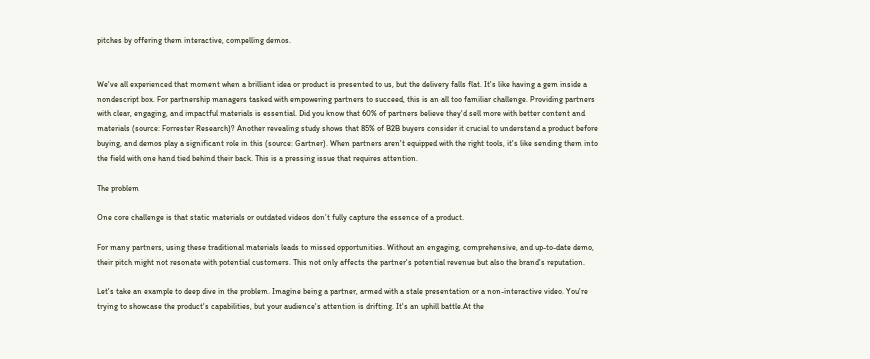pitches by offering them interactive, compelling demos.


We've all experienced that moment when a brilliant idea or product is presented to us, but the delivery falls flat. It's like having a gem inside a nondescript box. For partnership managers tasked with empowering partners to succeed, this is an all too familiar challenge. Providing partners with clear, engaging, and impactful materials is essential. Did you know that 60% of partners believe they'd sell more with better content and materials (source: Forrester Research)? Another revealing study shows that 85% of B2B buyers consider it crucial to understand a product before buying, and demos play a significant role in this (source: Gartner). When partners aren't equipped with the right tools, it's like sending them into the field with one hand tied behind their back. This is a pressing issue that requires attention.

The problem

One core challenge is that static materials or outdated videos don’t fully capture the essence of a product.

For many partners, using these traditional materials leads to missed opportunities. Without an engaging, comprehensive, and up-to-date demo, their pitch might not resonate with potential customers. This not only affects the partner's potential revenue but also the brand's reputation.

Let's take an example to deep dive in the problem. Imagine being a partner, armed with a stale presentation or a non-interactive video. You're trying to showcase the product's capabilities, but your audience's attention is drifting. It's an uphill battle.At the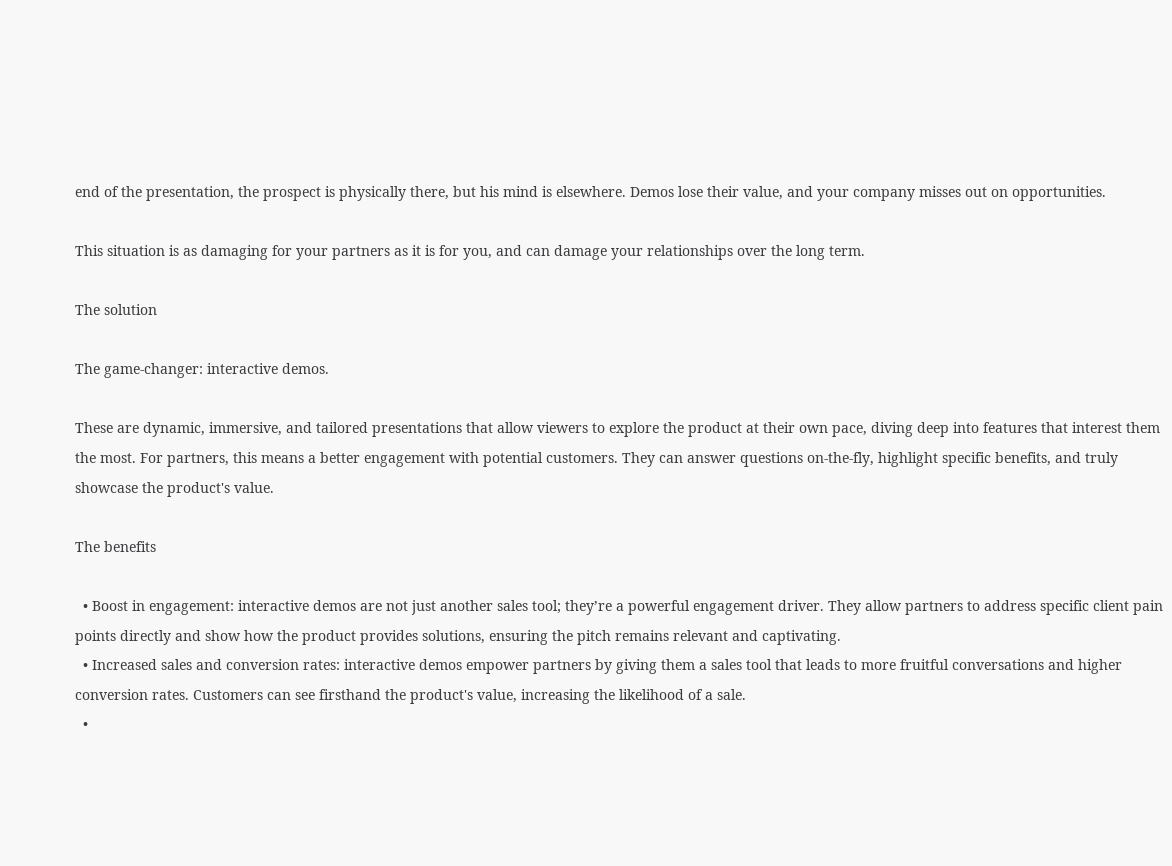end of the presentation, the prospect is physically there, but his mind is elsewhere. Demos lose their value, and your company misses out on opportunities.

This situation is as damaging for your partners as it is for you, and can damage your relationships over the long term.

The solution

The game-changer: interactive demos.

These are dynamic, immersive, and tailored presentations that allow viewers to explore the product at their own pace, diving deep into features that interest them the most. For partners, this means a better engagement with potential customers. They can answer questions on-the-fly, highlight specific benefits, and truly showcase the product's value.

The benefits

  • Boost in engagement: interactive demos are not just another sales tool; they’re a powerful engagement driver. They allow partners to address specific client pain points directly and show how the product provides solutions, ensuring the pitch remains relevant and captivating.
  • Increased sales and conversion rates: interactive demos empower partners by giving them a sales tool that leads to more fruitful conversations and higher conversion rates. Customers can see firsthand the product's value, increasing the likelihood of a sale.
  •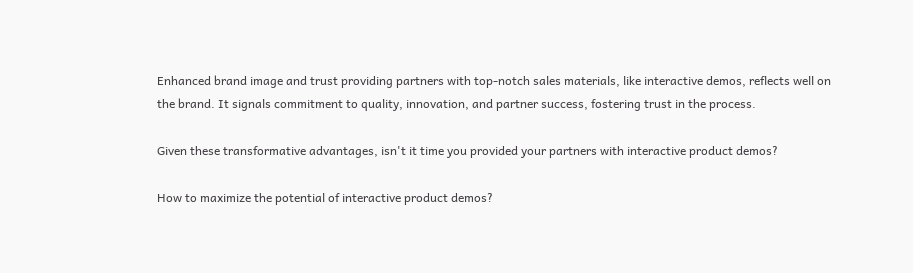Enhanced brand image and trust providing partners with top-notch sales materials, like interactive demos, reflects well on the brand. It signals commitment to quality, innovation, and partner success, fostering trust in the process.

Given these transformative advantages, isn't it time you provided your partners with interactive product demos?

How to maximize the potential of interactive product demos?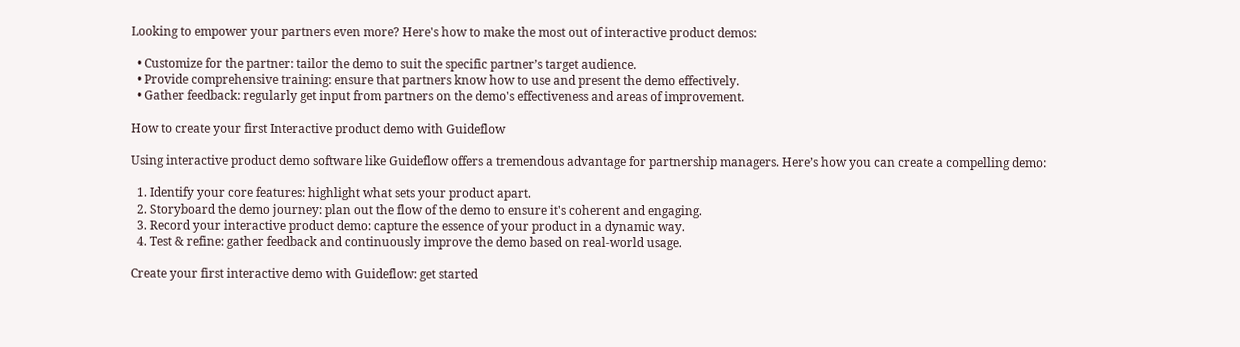Looking to empower your partners even more? Here's how to make the most out of interactive product demos:

  • Customize for the partner: tailor the demo to suit the specific partner’s target audience.
  • Provide comprehensive training: ensure that partners know how to use and present the demo effectively.
  • Gather feedback: regularly get input from partners on the demo's effectiveness and areas of improvement.

How to create your first Interactive product demo with Guideflow

Using interactive product demo software like Guideflow offers a tremendous advantage for partnership managers. Here’s how you can create a compelling demo:

  1. Identify your core features: highlight what sets your product apart.
  2. Storyboard the demo journey: plan out the flow of the demo to ensure it's coherent and engaging.
  3. Record your interactive product demo: capture the essence of your product in a dynamic way.
  4. Test & refine: gather feedback and continuously improve the demo based on real-world usage.

Create your first interactive demo with Guideflow: get started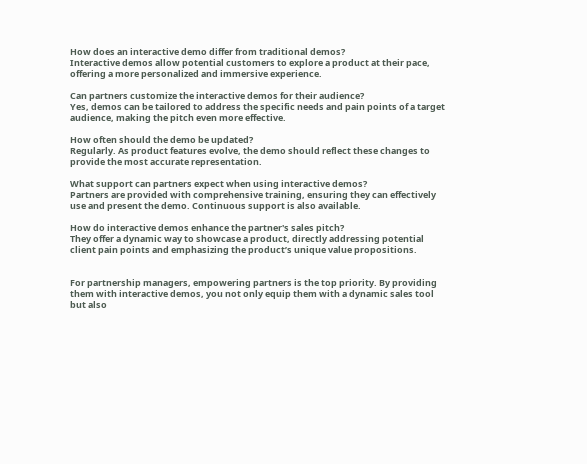How does an interactive demo differ from traditional demos?
Interactive demos allow potential customers to explore a product at their pace, offering a more personalized and immersive experience.

Can partners customize the interactive demos for their audience?
Yes, demos can be tailored to address the specific needs and pain points of a target audience, making the pitch even more effective.

How often should the demo be updated?
Regularly. As product features evolve, the demo should reflect these changes to provide the most accurate representation.

What support can partners expect when using interactive demos?
Partners are provided with comprehensive training, ensuring they can effectively use and present the demo. Continuous support is also available.

How do interactive demos enhance the partner's sales pitch?
They offer a dynamic way to showcase a product, directly addressing potential client pain points and emphasizing the product’s unique value propositions.


For partnership managers, empowering partners is the top priority. By providing them with interactive demos, you not only equip them with a dynamic sales tool but also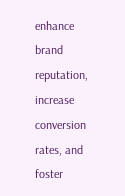enhance brand reputation, increase conversion rates, and foster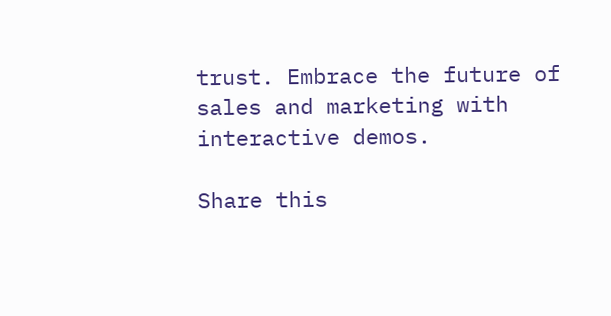trust. Embrace the future of sales and marketing with interactive demos.

Share this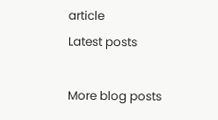article
Latest posts

More blog posts